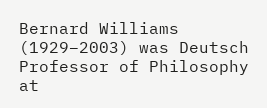Bernard Williams (1929–2003) was Deutsch Professor of Philosophy at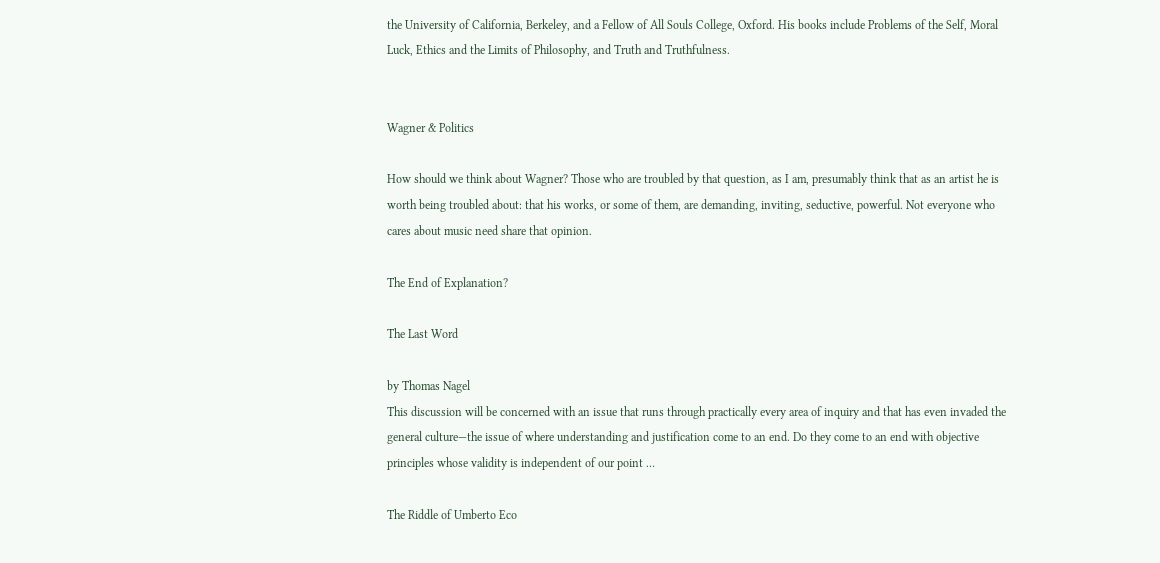the University of California, Berkeley, and a Fellow of All Souls College, Oxford. His books include Problems of the Self, Moral Luck, Ethics and the Limits of Philosophy, and Truth and Truthfulness.


Wagner & Politics

How should we think about Wagner? Those who are troubled by that question, as I am, presumably think that as an artist he is worth being troubled about: that his works, or some of them, are demanding, inviting, seductive, powerful. Not everyone who cares about music need share that opinion.

The End of Explanation?

The Last Word

by Thomas Nagel
This discussion will be concerned with an issue that runs through practically every area of inquiry and that has even invaded the general culture—the issue of where understanding and justification come to an end. Do they come to an end with objective principles whose validity is independent of our point …

The Riddle of Umberto Eco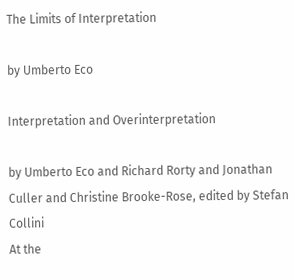The Limits of Interpretation

by Umberto Eco

Interpretation and Overinterpretation

by Umberto Eco and Richard Rorty and Jonathan Culler and Christine Brooke-Rose, edited by Stefan Collini
At the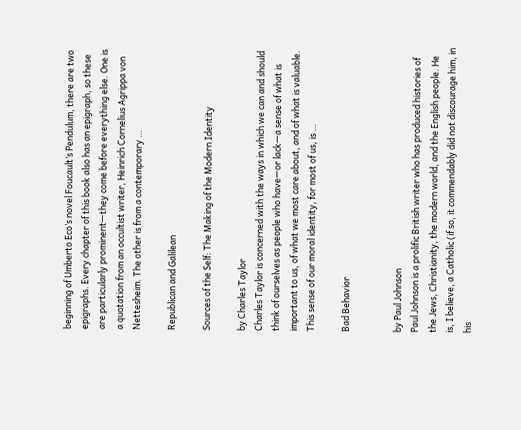beginning of Umberto Eco’s novel Foucault’s Pendulum, there are two epigraphs. Every chapter of this book also has an epigraph, so these are particularly prominent—they come before everything else. One is a quotation from an occultist writer, Heinrich Cornelius Agrippa von Nettesheim. The other is from a contemporary …

Republican and Galilean

Sources of the Self: The Making of the Modern Identity

by Charles Taylor
Charles Taylor is concerned with the ways in which we can and should think of ourselves as people who have—or lack—a sense of what is important to us, of what we most care about, and of what is valuable. This sense of our moral identity, for most of us, is …

Bad Behavior


by Paul Johnson
Paul Johnson is a prolific British writer who has produced histories of the Jews, Christianity, the modern world, and the English people. He is, I believe, a Catholic (if so, it commendably did not discourage him, in his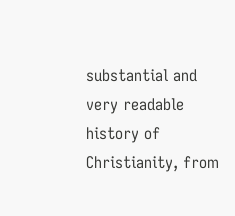substantial and very readable history of Christianity, from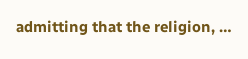admitting that the religion, …